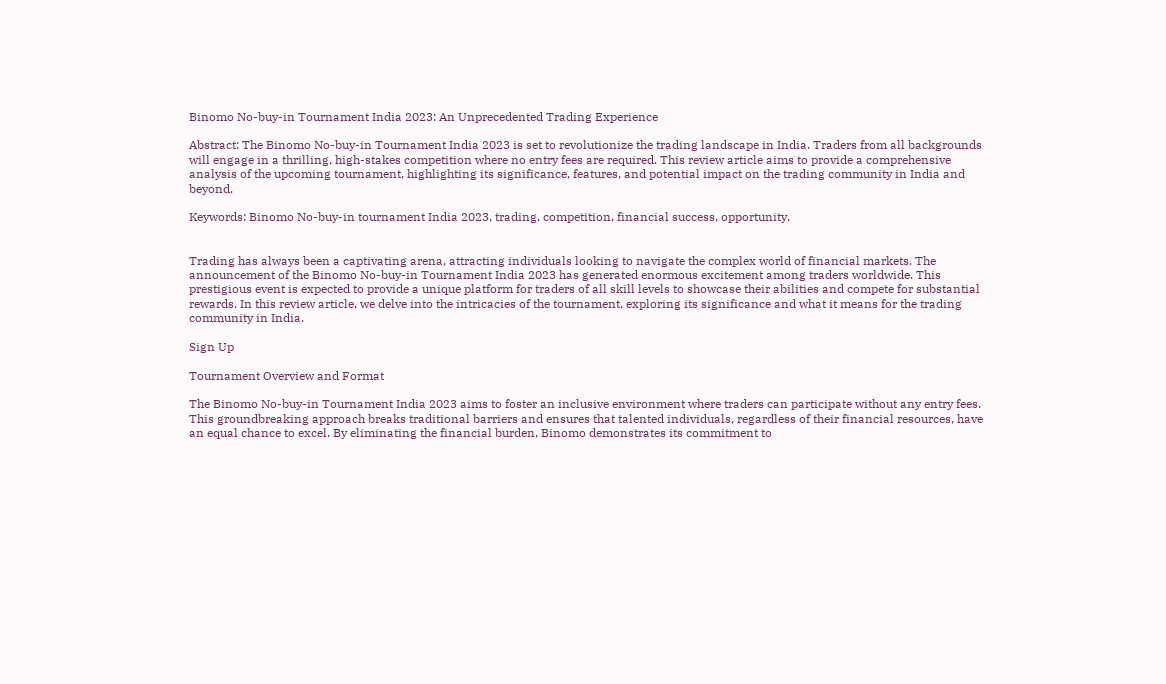Binomo No-buy-in Tournament India 2023: An Unprecedented Trading Experience

Abstract: The Binomo No-buy-in Tournament India 2023 is set to revolutionize the trading landscape in India. Traders from all backgrounds will engage in a thrilling, high-stakes competition where no entry fees are required. This review article aims to provide a comprehensive analysis of the upcoming tournament, highlighting its significance, features, and potential impact on the trading community in India and beyond.

Keywords: Binomo No-buy-in tournament India 2023, trading, competition, financial success, opportunity.


Trading has always been a captivating arena, attracting individuals looking to navigate the complex world of financial markets. The announcement of the Binomo No-buy-in Tournament India 2023 has generated enormous excitement among traders worldwide. This prestigious event is expected to provide a unique platform for traders of all skill levels to showcase their abilities and compete for substantial rewards. In this review article, we delve into the intricacies of the tournament, exploring its significance and what it means for the trading community in India.

Sign Up

Tournament Overview and Format

The Binomo No-buy-in Tournament India 2023 aims to foster an inclusive environment where traders can participate without any entry fees. This groundbreaking approach breaks traditional barriers and ensures that talented individuals, regardless of their financial resources, have an equal chance to excel. By eliminating the financial burden, Binomo demonstrates its commitment to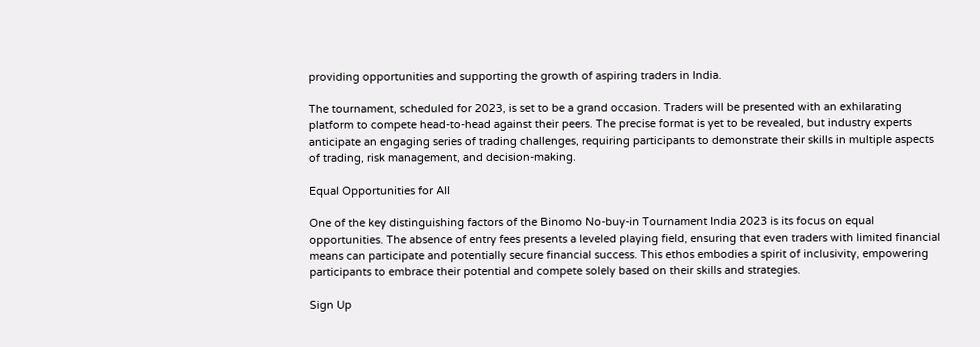providing opportunities and supporting the growth of aspiring traders in India.

The tournament, scheduled for 2023, is set to be a grand occasion. Traders will be presented with an exhilarating platform to compete head-to-head against their peers. The precise format is yet to be revealed, but industry experts anticipate an engaging series of trading challenges, requiring participants to demonstrate their skills in multiple aspects of trading, risk management, and decision-making.

Equal Opportunities for All

One of the key distinguishing factors of the Binomo No-buy-in Tournament India 2023 is its focus on equal opportunities. The absence of entry fees presents a leveled playing field, ensuring that even traders with limited financial means can participate and potentially secure financial success. This ethos embodies a spirit of inclusivity, empowering participants to embrace their potential and compete solely based on their skills and strategies.

Sign Up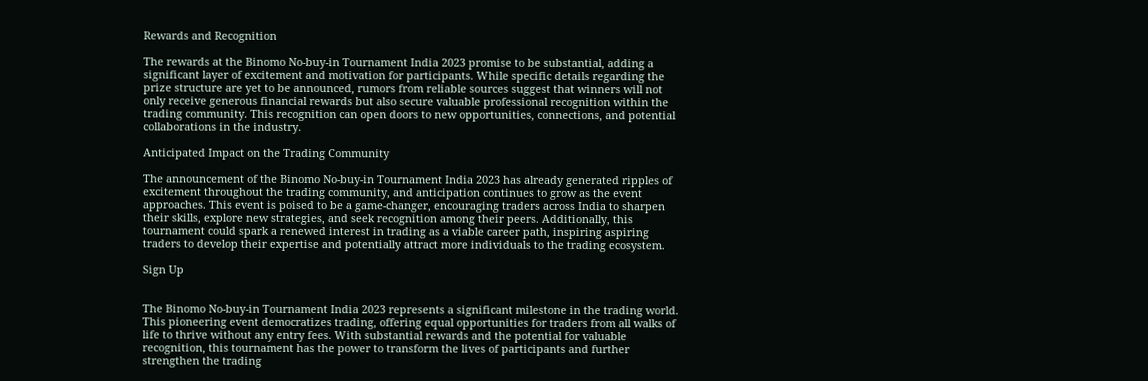Rewards and Recognition

The rewards at the Binomo No-buy-in Tournament India 2023 promise to be substantial, adding a significant layer of excitement and motivation for participants. While specific details regarding the prize structure are yet to be announced, rumors from reliable sources suggest that winners will not only receive generous financial rewards but also secure valuable professional recognition within the trading community. This recognition can open doors to new opportunities, connections, and potential collaborations in the industry.

Anticipated Impact on the Trading Community

The announcement of the Binomo No-buy-in Tournament India 2023 has already generated ripples of excitement throughout the trading community, and anticipation continues to grow as the event approaches. This event is poised to be a game-changer, encouraging traders across India to sharpen their skills, explore new strategies, and seek recognition among their peers. Additionally, this tournament could spark a renewed interest in trading as a viable career path, inspiring aspiring traders to develop their expertise and potentially attract more individuals to the trading ecosystem.

Sign Up


The Binomo No-buy-in Tournament India 2023 represents a significant milestone in the trading world. This pioneering event democratizes trading, offering equal opportunities for traders from all walks of life to thrive without any entry fees. With substantial rewards and the potential for valuable recognition, this tournament has the power to transform the lives of participants and further strengthen the trading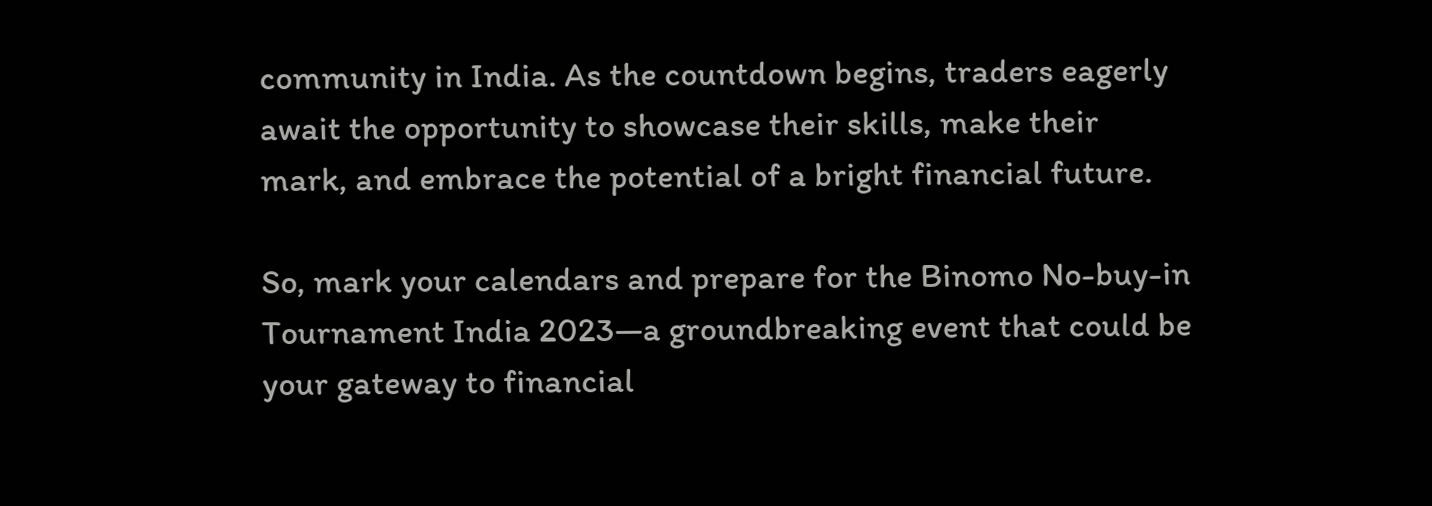community in India. As the countdown begins, traders eagerly await the opportunity to showcase their skills, make their mark, and embrace the potential of a bright financial future.

So, mark your calendars and prepare for the Binomo No-buy-in Tournament India 2023—a groundbreaking event that could be your gateway to financial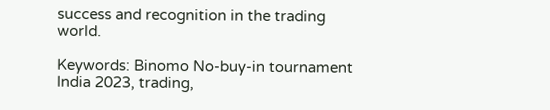success and recognition in the trading world.

Keywords: Binomo No-buy-in tournament India 2023, trading,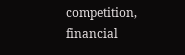competition, financial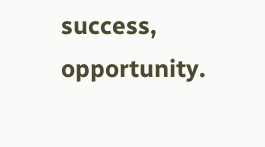success, opportunity.